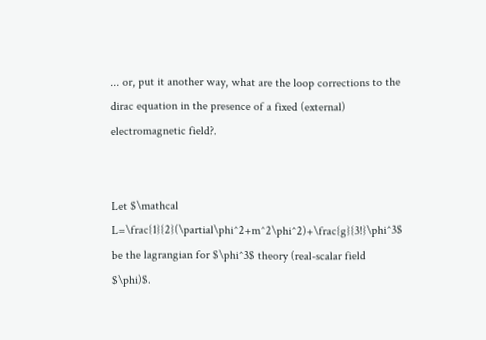... or, put it another way, what are the loop corrections to the dirac equation in the presence of a fixed (external) electromagnetic field?.


Let $\mathcal L=\frac{1}{2}(\partial\phi^2+m^2\phi^2)+\frac{g}{3!}\phi^3$ be the lagrangian for $\phi^3$ theory (real-scalar field $\phi)$.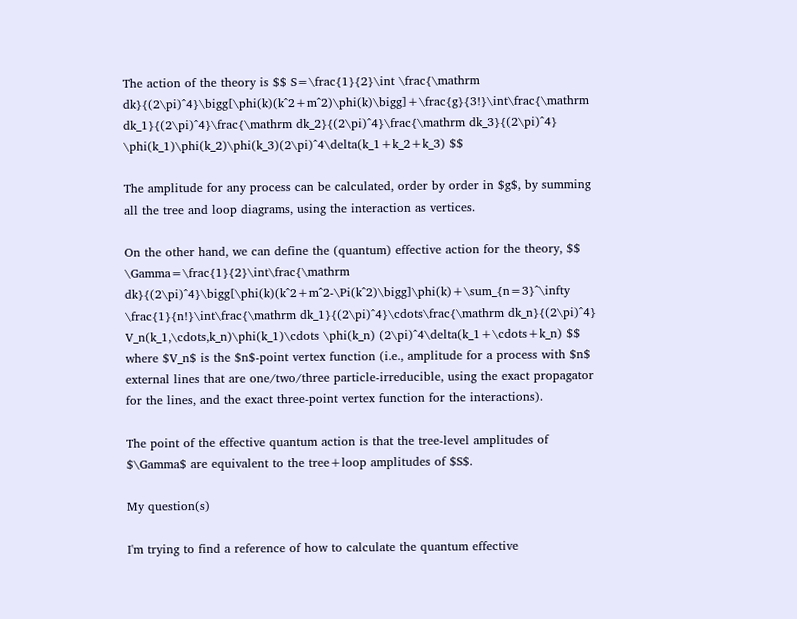The action of the theory is $$ S=\frac{1}{2}\int \frac{\mathrm dk}{(2\pi)^4}\bigg[\phi(k)(k^2+m^2)\phi(k)\bigg]+\frac{g}{3!}\int\frac{\mathrm dk_1}{(2\pi)^4}\frac{\mathrm dk_2}{(2\pi)^4}\frac{\mathrm dk_3}{(2\pi)^4} \phi(k_1)\phi(k_2)\phi(k_3)(2\pi)^4\delta(k_1+k_2+k_3) $$

The amplitude for any process can be calculated, order by order in $g$, by summing all the tree and loop diagrams, using the interaction as vertices.

On the other hand, we can define the (quantum) effective action for the theory, $$ \Gamma=\frac{1}{2}\int\frac{\mathrm dk}{(2\pi)^4}\bigg[\phi(k)(k^2+m^2-\Pi(k^2)\bigg]\phi(k)+\sum_{n=3}^\infty \frac{1}{n!}\int\frac{\mathrm dk_1}{(2\pi)^4}\cdots\frac{\mathrm dk_n}{(2\pi)^4} V_n(k_1,\cdots,k_n)\phi(k_1)\cdots \phi(k_n) (2\pi)^4\delta(k_1+\cdots+k_n) $$ where $V_n$ is the $n$-point vertex function (i.e., amplitude for a process with $n$ external lines that are one/two/three particle-irreducible, using the exact propagator for the lines, and the exact three-point vertex function for the interactions).

The point of the effective quantum action is that the tree-level amplitudes of $\Gamma$ are equivalent to the tree+loop amplitudes of $S$.

My question(s)

I'm trying to find a reference of how to calculate the quantum effective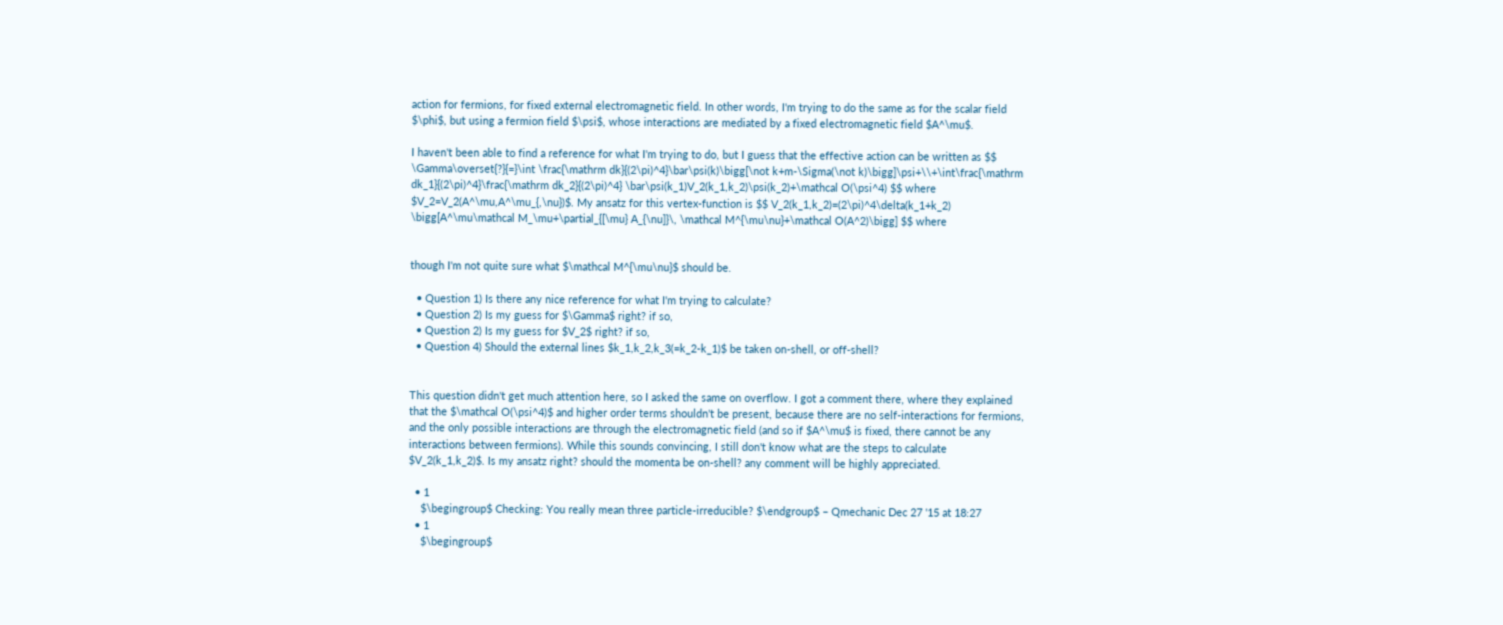action for fermions, for fixed external electromagnetic field. In other words, I'm trying to do the same as for the scalar field $\phi$, but using a fermion field $\psi$, whose interactions are mediated by a fixed electromagnetic field $A^\mu$.

I haven't been able to find a reference for what I'm trying to do, but I guess that the effective action can be written as $$ \Gamma\overset{?}{=}\int \frac{\mathrm dk}{(2\pi)^4}\bar\psi(k)\bigg[\not k+m-\Sigma(\not k)\bigg]\psi+\\+\int\frac{\mathrm dk_1}{(2\pi)^4}\frac{\mathrm dk_2}{(2\pi)^4} \bar\psi(k_1)V_2(k_1,k_2)\psi(k_2)+\mathcal O(\psi^4) $$ where $V_2=V_2(A^\mu,A^\mu_{,\nu})$. My ansatz for this vertex-function is $$ V_2(k_1,k_2)=(2\pi)^4\delta(k_1+k_2) \bigg[A^\mu\mathcal M_\mu+\partial_{[\mu} A_{\nu]}\, \mathcal M^{\mu\nu}+\mathcal O(A^2)\bigg] $$ where


though I'm not quite sure what $\mathcal M^{\mu\nu}$ should be.

  • Question 1) Is there any nice reference for what I'm trying to calculate?
  • Question 2) Is my guess for $\Gamma$ right? if so,
  • Question 2) Is my guess for $V_2$ right? if so,
  • Question 4) Should the external lines $k_1,k_2,k_3(=k_2-k_1)$ be taken on-shell, or off-shell?


This question didn't get much attention here, so I asked the same on overflow. I got a comment there, where they explained that the $\mathcal O(\psi^4)$ and higher order terms shouldn't be present, because there are no self-interactions for fermions, and the only possible interactions are through the electromagnetic field (and so if $A^\mu$ is fixed, there cannot be any interactions between fermions). While this sounds convincing, I still don't know what are the steps to calculate $V_2(k_1,k_2)$. Is my ansatz right? should the momenta be on-shell? any comment will be highly appreciated.

  • 1
    $\begingroup$ Checking: You really mean three particle-irreducible? $\endgroup$ – Qmechanic Dec 27 '15 at 18:27
  • 1
    $\begingroup$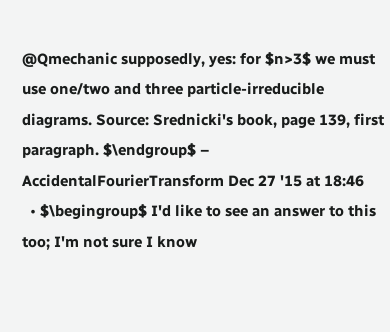@Qmechanic supposedly, yes: for $n>3$ we must use one/two and three particle-irreducible diagrams. Source: Srednicki's book, page 139, first paragraph. $\endgroup$ – AccidentalFourierTransform Dec 27 '15 at 18:46
  • $\begingroup$ I'd like to see an answer to this too; I'm not sure I know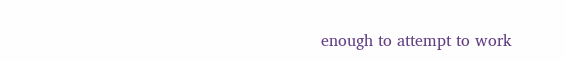enough to attempt to work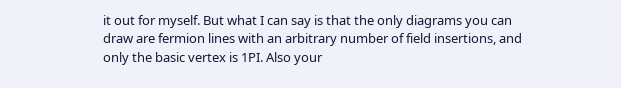it out for myself. But what I can say is that the only diagrams you can draw are fermion lines with an arbitrary number of field insertions, and only the basic vertex is 1PI. Also your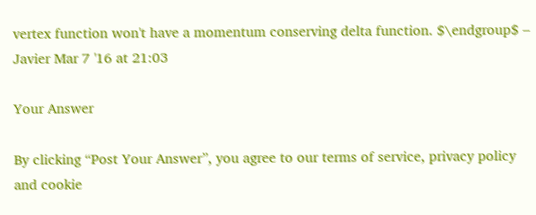vertex function won't have a momentum conserving delta function. $\endgroup$ – Javier Mar 7 '16 at 21:03

Your Answer

By clicking “Post Your Answer”, you agree to our terms of service, privacy policy and cookie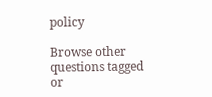policy

Browse other questions tagged or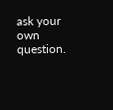ask your own question.